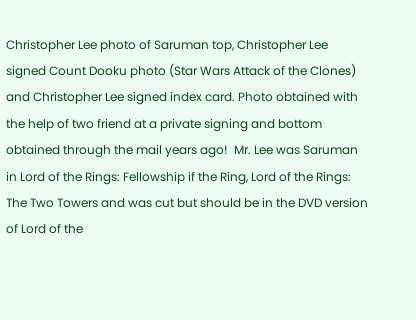Christopher Lee photo of Saruman top, Christopher Lee signed Count Dooku photo (Star Wars Attack of the Clones) and Christopher Lee signed index card. Photo obtained with the help of two friend at a private signing and bottom obtained through the mail years ago!  Mr. Lee was Saruman in Lord of the Rings: Fellowship if the Ring, Lord of the Rings: The Two Towers and was cut but should be in the DVD version of Lord of the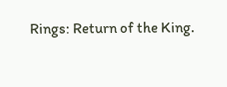Rings: Return of the King.